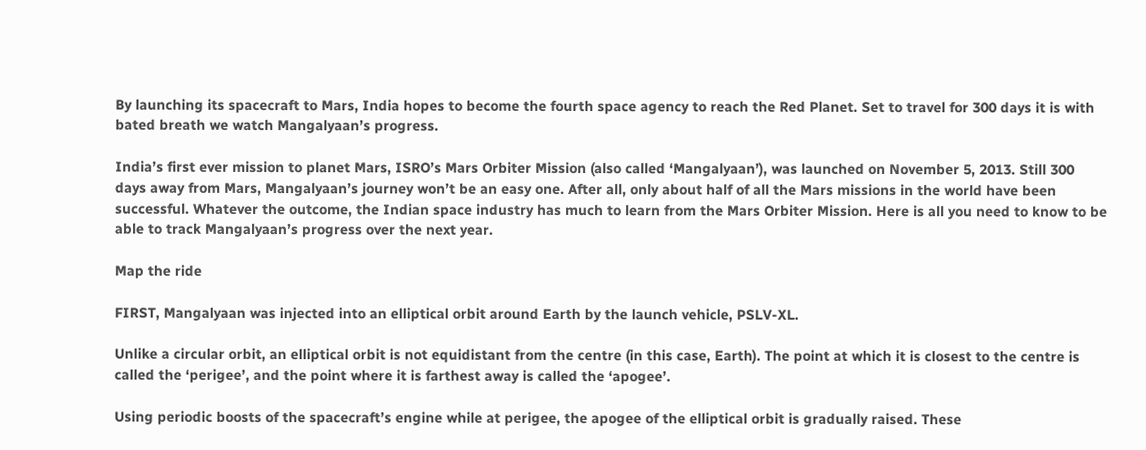By launching its spacecraft to Mars, India hopes to become the fourth space agency to reach the Red Planet. Set to travel for 300 days it is with bated breath we watch Mangalyaan’s progress.

India’s first ever mission to planet Mars, ISRO’s Mars Orbiter Mission (also called ‘Mangalyaan’), was launched on November 5, 2013. Still 300 days away from Mars, Mangalyaan’s journey won’t be an easy one. After all, only about half of all the Mars missions in the world have been successful. Whatever the outcome, the Indian space industry has much to learn from the Mars Orbiter Mission. Here is all you need to know to be able to track Mangalyaan’s progress over the next year.

Map the ride

FIRST, Mangalyaan was injected into an elliptical orbit around Earth by the launch vehicle, PSLV-XL.

Unlike a circular orbit, an elliptical orbit is not equidistant from the centre (in this case, Earth). The point at which it is closest to the centre is called the ‘perigee’, and the point where it is farthest away is called the ‘apogee’.

Using periodic boosts of the spacecraft’s engine while at perigee, the apogee of the elliptical orbit is gradually raised. These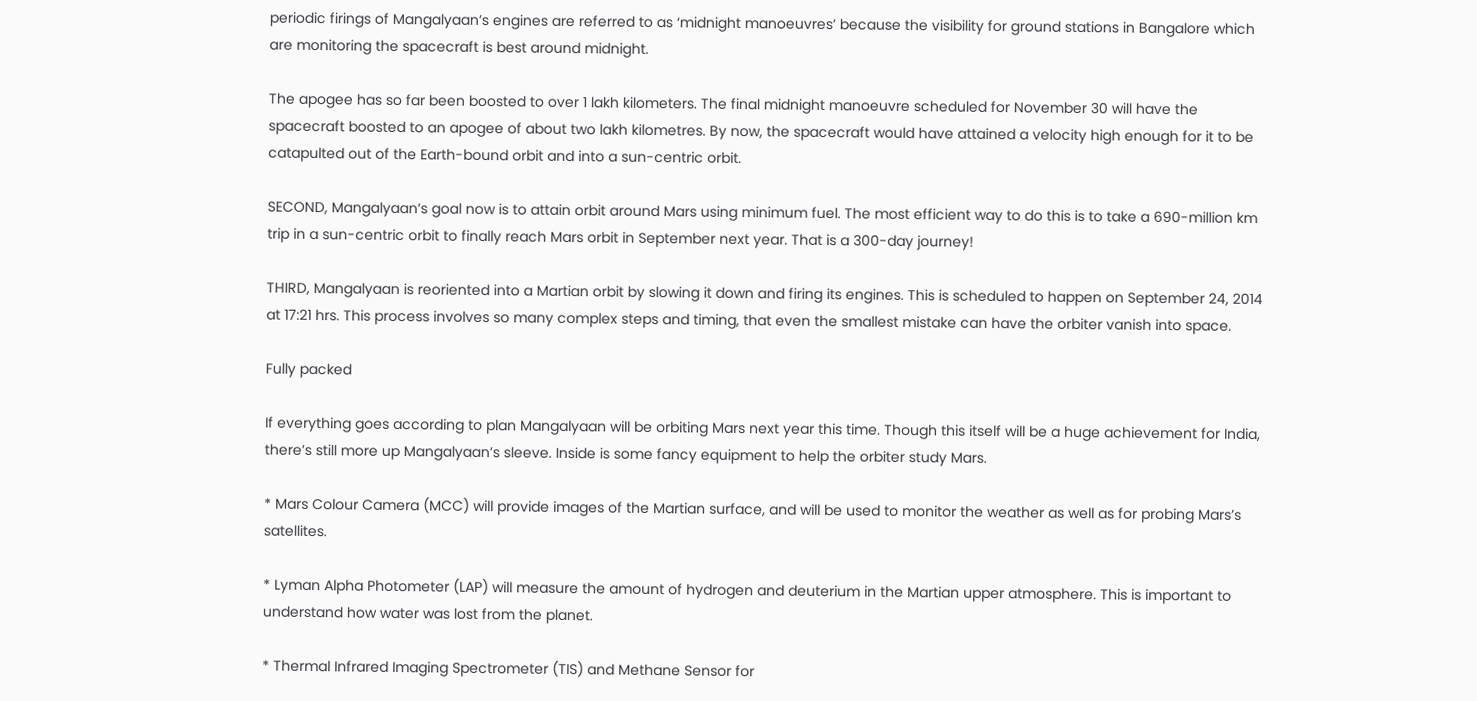periodic firings of Mangalyaan’s engines are referred to as ‘midnight manoeuvres’ because the visibility for ground stations in Bangalore which are monitoring the spacecraft is best around midnight.

The apogee has so far been boosted to over 1 lakh kilometers. The final midnight manoeuvre scheduled for November 30 will have the spacecraft boosted to an apogee of about two lakh kilometres. By now, the spacecraft would have attained a velocity high enough for it to be catapulted out of the Earth-bound orbit and into a sun-centric orbit.

SECOND, Mangalyaan’s goal now is to attain orbit around Mars using minimum fuel. The most efficient way to do this is to take a 690-million km trip in a sun-centric orbit to finally reach Mars orbit in September next year. That is a 300-day journey!

THIRD, Mangalyaan is reoriented into a Martian orbit by slowing it down and firing its engines. This is scheduled to happen on September 24, 2014 at 17:21 hrs. This process involves so many complex steps and timing, that even the smallest mistake can have the orbiter vanish into space.

Fully packed

If everything goes according to plan Mangalyaan will be orbiting Mars next year this time. Though this itself will be a huge achievement for India, there’s still more up Mangalyaan’s sleeve. Inside is some fancy equipment to help the orbiter study Mars.

* Mars Colour Camera (MCC) will provide images of the Martian surface, and will be used to monitor the weather as well as for probing Mars’s satellites.

* Lyman Alpha Photometer (LAP) will measure the amount of hydrogen and deuterium in the Martian upper atmosphere. This is important to understand how water was lost from the planet.

* Thermal Infrared Imaging Spectrometer (TIS) and Methane Sensor for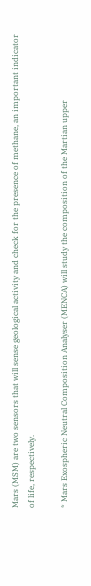Mars (MSM) are two sensors that will sense geological activity and check for the presence of methane, an important indicator of life, respectively.

* Mars Exospheric Neutral Composition Analyser (MENCA) will study the composition of the Martian upper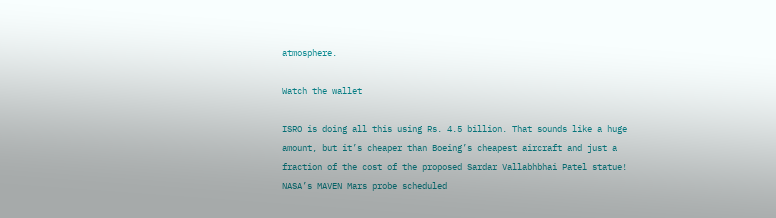atmosphere.

Watch the wallet

ISRO is doing all this using Rs. 4.5 billion. That sounds like a huge amount, but it’s cheaper than Boeing’s cheapest aircraft and just a fraction of the cost of the proposed Sardar Vallabhbhai Patel statue! NASA’s MAVEN Mars probe scheduled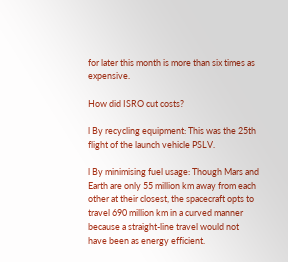for later this month is more than six times as expensive.

How did ISRO cut costs?

l By recycling equipment: This was the 25th flight of the launch vehicle PSLV.

l By minimising fuel usage: Though Mars and Earth are only 55 million km away from each other at their closest, the spacecraft opts to travel 690 million km in a curved manner because a straight-line travel would not have been as energy efficient.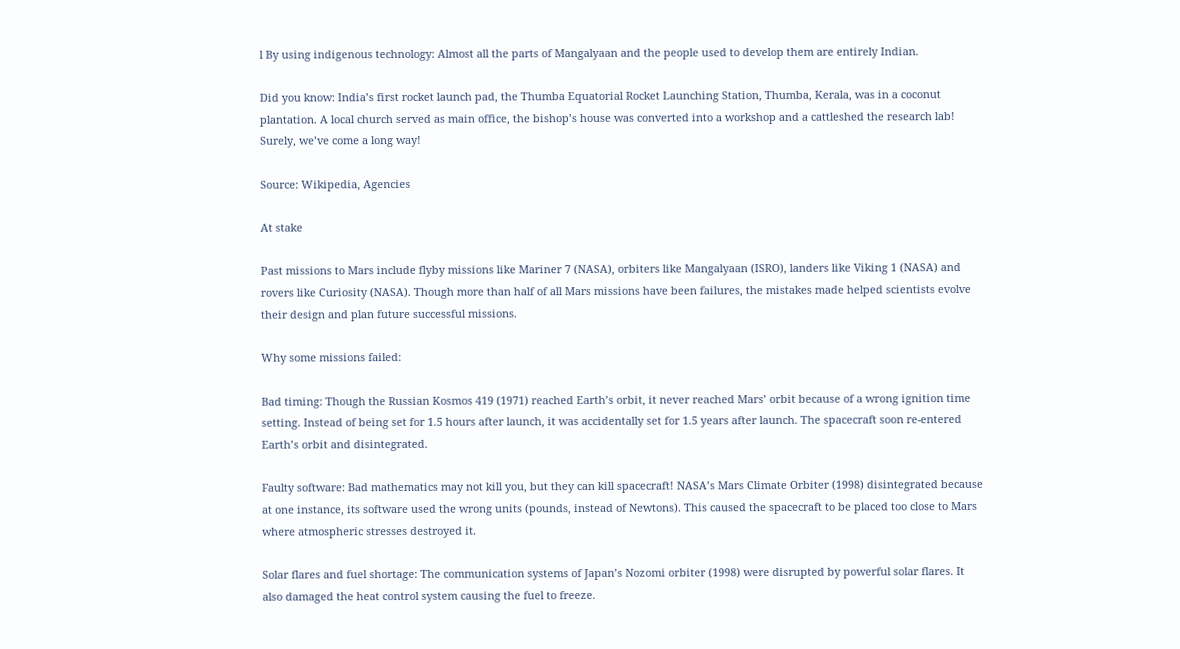l By using indigenous technology: Almost all the parts of Mangalyaan and the people used to develop them are entirely Indian.

Did you know: India’s first rocket launch pad, the Thumba Equatorial Rocket Launching Station, Thumba, Kerala, was in a coconut plantation. A local church served as main office, the bishop’s house was converted into a workshop and a cattleshed the research lab! Surely, we’ve come a long way!

Source: Wikipedia, Agencies

At stake

Past missions to Mars include flyby missions like Mariner 7 (NASA), orbiters like Mangalyaan (ISRO), landers like Viking 1 (NASA) and rovers like Curiosity (NASA). Though more than half of all Mars missions have been failures, the mistakes made helped scientists evolve their design and plan future successful missions.

Why some missions failed:

Bad timing: Though the Russian Kosmos 419 (1971) reached Earth’s orbit, it never reached Mars’ orbit because of a wrong ignition time setting. Instead of being set for 1.5 hours after launch, it was accidentally set for 1.5 years after launch. The spacecraft soon re-entered Earth’s orbit and disintegrated.

Faulty software: Bad mathematics may not kill you, but they can kill spacecraft! NASA’s Mars Climate Orbiter (1998) disintegrated because at one instance, its software used the wrong units (pounds, instead of Newtons). This caused the spacecraft to be placed too close to Mars where atmospheric stresses destroyed it.

Solar flares and fuel shortage: The communication systems of Japan’s Nozomi orbiter (1998) were disrupted by powerful solar flares. It also damaged the heat control system causing the fuel to freeze.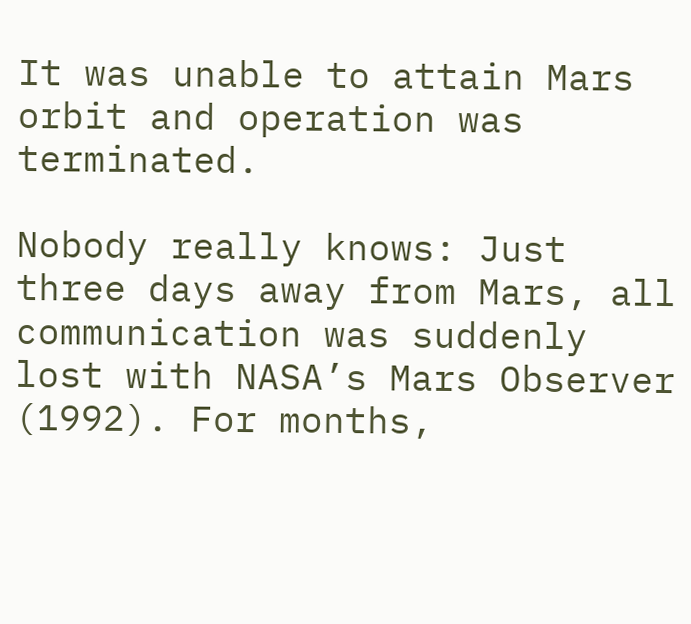It was unable to attain Mars orbit and operation was terminated.

Nobody really knows: Just three days away from Mars, all communication was suddenly lost with NASA’s Mars Observer (1992). For months,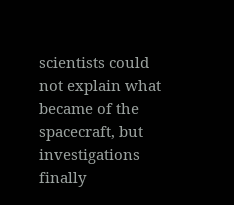scientists could not explain what became of the spacecraft, but investigations finally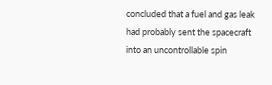concluded that a fuel and gas leak had probably sent the spacecraft into an uncontrollable spin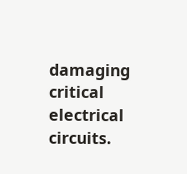damaging critical electrical circuits.